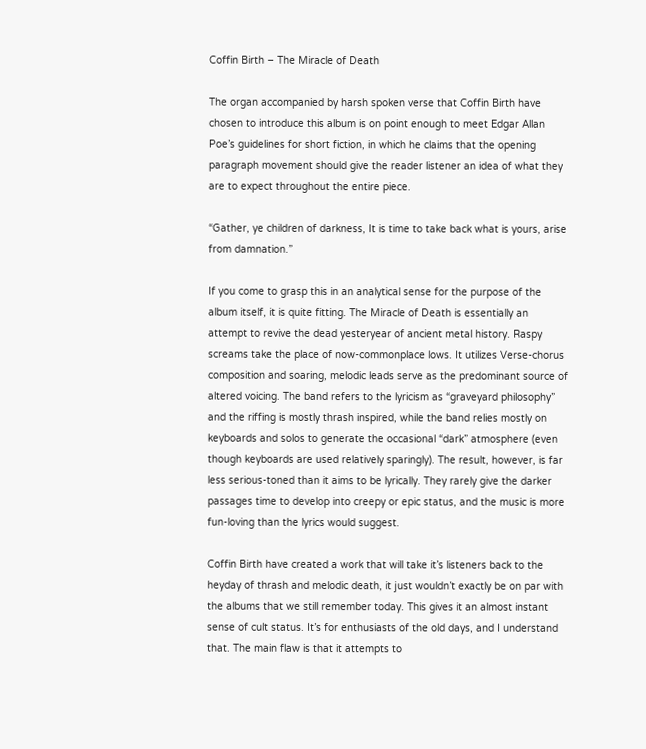Coffin Birth – The Miracle of Death

The organ accompanied by harsh spoken verse that Coffin Birth have chosen to introduce this album is on point enough to meet Edgar Allan Poe’s guidelines for short fiction, in which he claims that the opening paragraph movement should give the reader listener an idea of what they are to expect throughout the entire piece.

“Gather, ye children of darkness, It is time to take back what is yours, arise from damnation.”

If you come to grasp this in an analytical sense for the purpose of the album itself, it is quite fitting. The Miracle of Death is essentially an attempt to revive the dead yesteryear of ancient metal history. Raspy screams take the place of now-commonplace lows. It utilizes Verse-chorus composition and soaring, melodic leads serve as the predominant source of altered voicing. The band refers to the lyricism as “graveyard philosophy” and the riffing is mostly thrash inspired, while the band relies mostly on keyboards and solos to generate the occasional “dark” atmosphere (even though keyboards are used relatively sparingly). The result, however, is far less serious-toned than it aims to be lyrically. They rarely give the darker passages time to develop into creepy or epic status, and the music is more fun-loving than the lyrics would suggest.

Coffin Birth have created a work that will take it’s listeners back to the heyday of thrash and melodic death, it just wouldn’t exactly be on par with the albums that we still remember today. This gives it an almost instant sense of cult status. It’s for enthusiasts of the old days, and I understand that. The main flaw is that it attempts to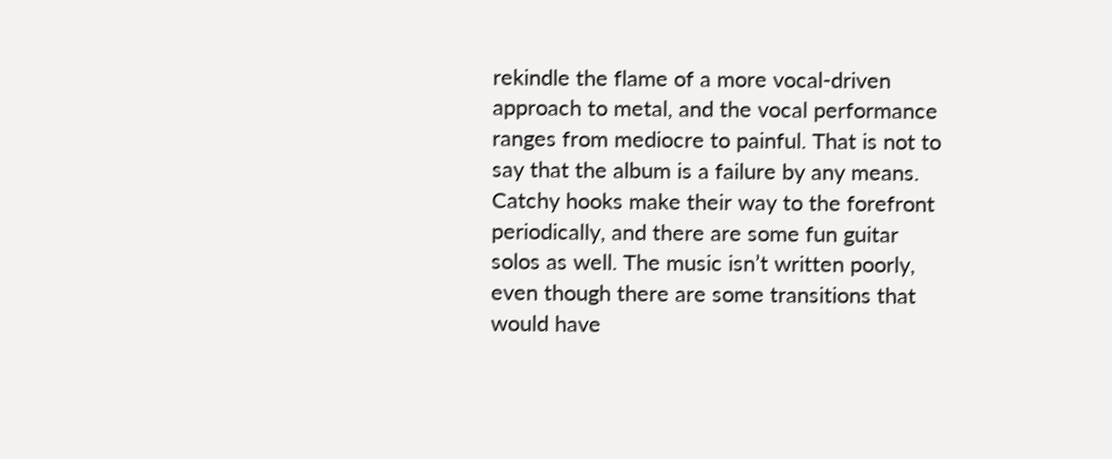rekindle the flame of a more vocal-driven approach to metal, and the vocal performance ranges from mediocre to painful. That is not to say that the album is a failure by any means. Catchy hooks make their way to the forefront periodically, and there are some fun guitar solos as well. The music isn’t written poorly, even though there are some transitions that would have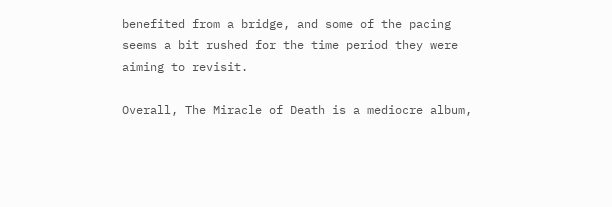benefited from a bridge, and some of the pacing seems a bit rushed for the time period they were aiming to revisit.

Overall, The Miracle of Death is a mediocre album,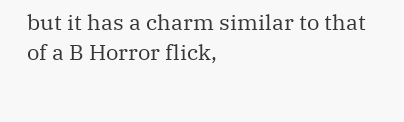but it has a charm similar to that of a B Horror flick,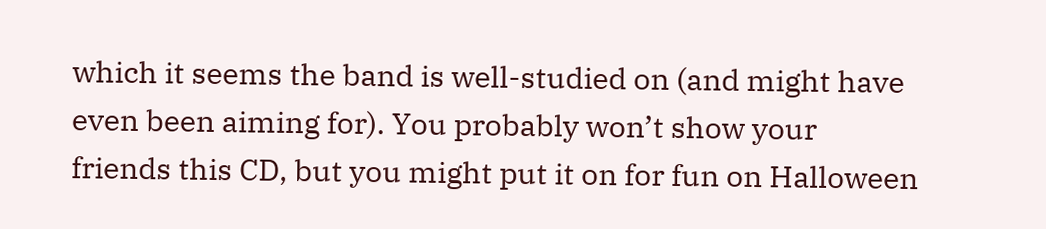which it seems the band is well-studied on (and might have even been aiming for). You probably won’t show your friends this CD, but you might put it on for fun on Halloween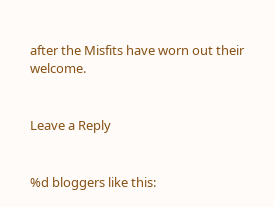after the Misfits have worn out their welcome.


Leave a Reply


%d bloggers like this: